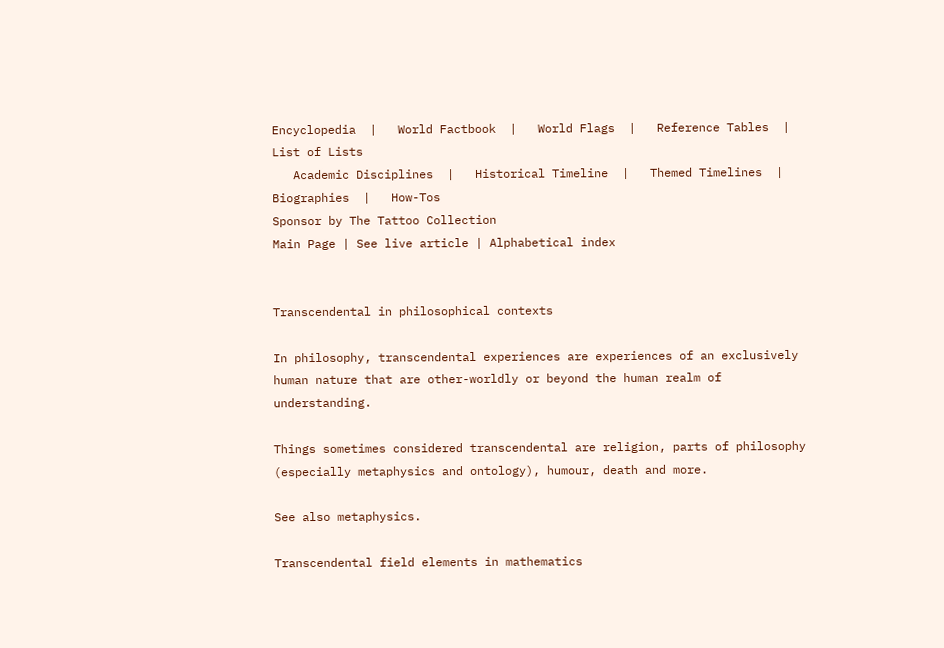Encyclopedia  |   World Factbook  |   World Flags  |   Reference Tables  |   List of Lists
   Academic Disciplines  |   Historical Timeline  |   Themed Timelines  |   Biographies  |   How-Tos
Sponsor by The Tattoo Collection
Main Page | See live article | Alphabetical index


Transcendental in philosophical contexts

In philosophy, transcendental experiences are experiences of an exclusively human nature that are other-worldly or beyond the human realm of understanding.

Things sometimes considered transcendental are religion, parts of philosophy (especially metaphysics and ontology), humour, death and more.

See also metaphysics.

Transcendental field elements in mathematics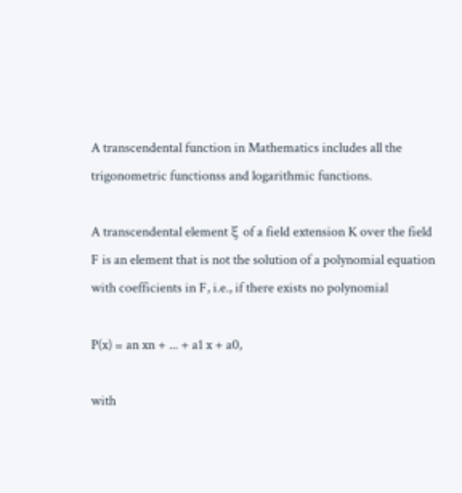A transcendental function in Mathematics includes all the trigonometric functionss and logarithmic functions.

A transcendental element ξ of a field extension K over the field F is an element that is not the solution of a polynomial equation with coefficients in F, i.e., if there exists no polynomial

P(x) = an xn + ... + a1 x + a0,

with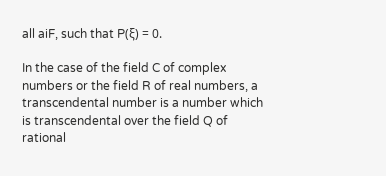all aiF, such that P(ξ) = 0.

In the case of the field C of complex numbers or the field R of real numbers, a transcendental number is a number which is transcendental over the field Q of rational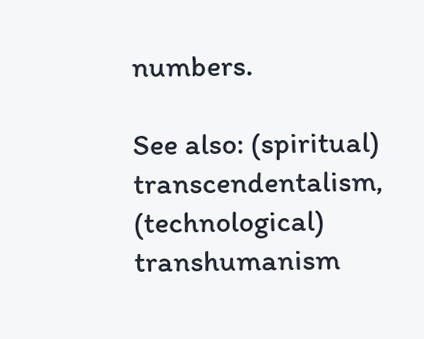numbers.

See also: (spiritual) transcendentalism, (technological) transhumanism